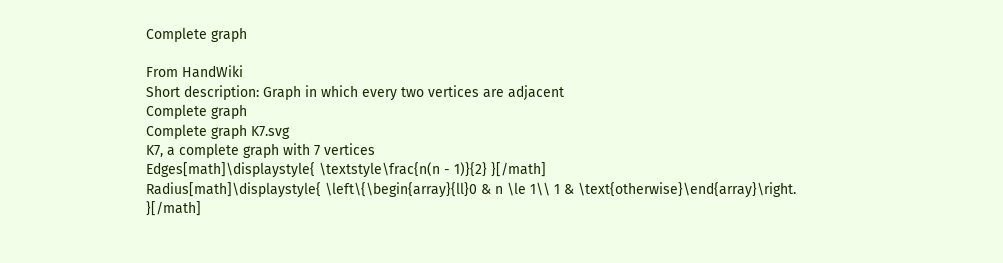Complete graph

From HandWiki
Short description: Graph in which every two vertices are adjacent
Complete graph
Complete graph K7.svg
K7, a complete graph with 7 vertices
Edges[math]\displaystyle{ \textstyle\frac{n(n - 1)}{2} }[/math]
Radius[math]\displaystyle{ \left\{\begin{array}{ll}0 & n \le 1\\ 1 & \text{otherwise}\end{array}\right. }[/math]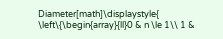Diameter[math]\displaystyle{ \left\{\begin{array}{ll}0 & n \le 1\\ 1 &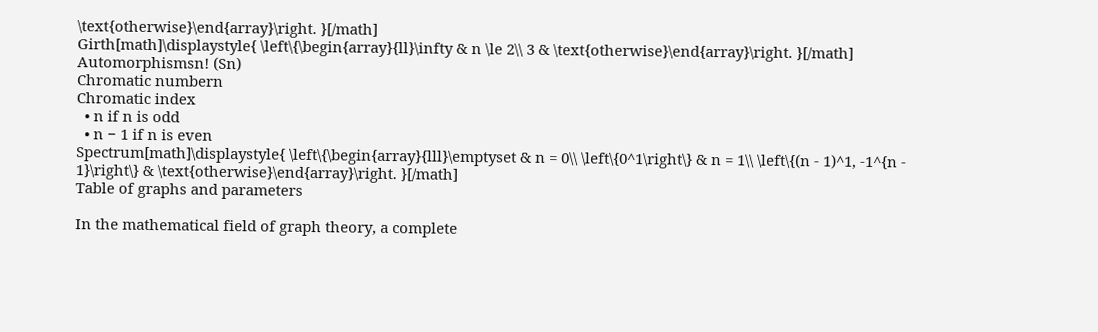\text{otherwise}\end{array}\right. }[/math]
Girth[math]\displaystyle{ \left\{\begin{array}{ll}\infty & n \le 2\\ 3 & \text{otherwise}\end{array}\right. }[/math]
Automorphismsn! (Sn)
Chromatic numbern
Chromatic index
  • n if n is odd
  • n − 1 if n is even
Spectrum[math]\displaystyle{ \left\{\begin{array}{lll}\emptyset & n = 0\\ \left\{0^1\right\} & n = 1\\ \left\{(n - 1)^1, -1^{n - 1}\right\} & \text{otherwise}\end{array}\right. }[/math]
Table of graphs and parameters

In the mathematical field of graph theory, a complete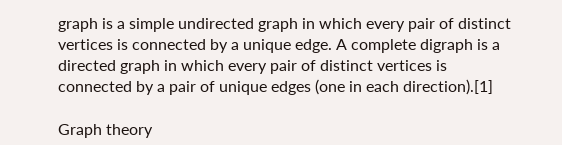graph is a simple undirected graph in which every pair of distinct vertices is connected by a unique edge. A complete digraph is a directed graph in which every pair of distinct vertices is connected by a pair of unique edges (one in each direction).[1]

Graph theory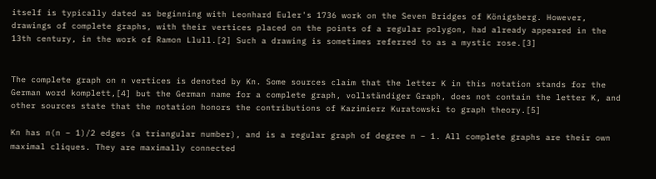itself is typically dated as beginning with Leonhard Euler's 1736 work on the Seven Bridges of Königsberg. However, drawings of complete graphs, with their vertices placed on the points of a regular polygon, had already appeared in the 13th century, in the work of Ramon Llull.[2] Such a drawing is sometimes referred to as a mystic rose.[3]


The complete graph on n vertices is denoted by Kn. Some sources claim that the letter K in this notation stands for the German word komplett,[4] but the German name for a complete graph, vollständiger Graph, does not contain the letter K, and other sources state that the notation honors the contributions of Kazimierz Kuratowski to graph theory.[5]

Kn has n(n – 1)/2 edges (a triangular number), and is a regular graph of degree n – 1. All complete graphs are their own maximal cliques. They are maximally connected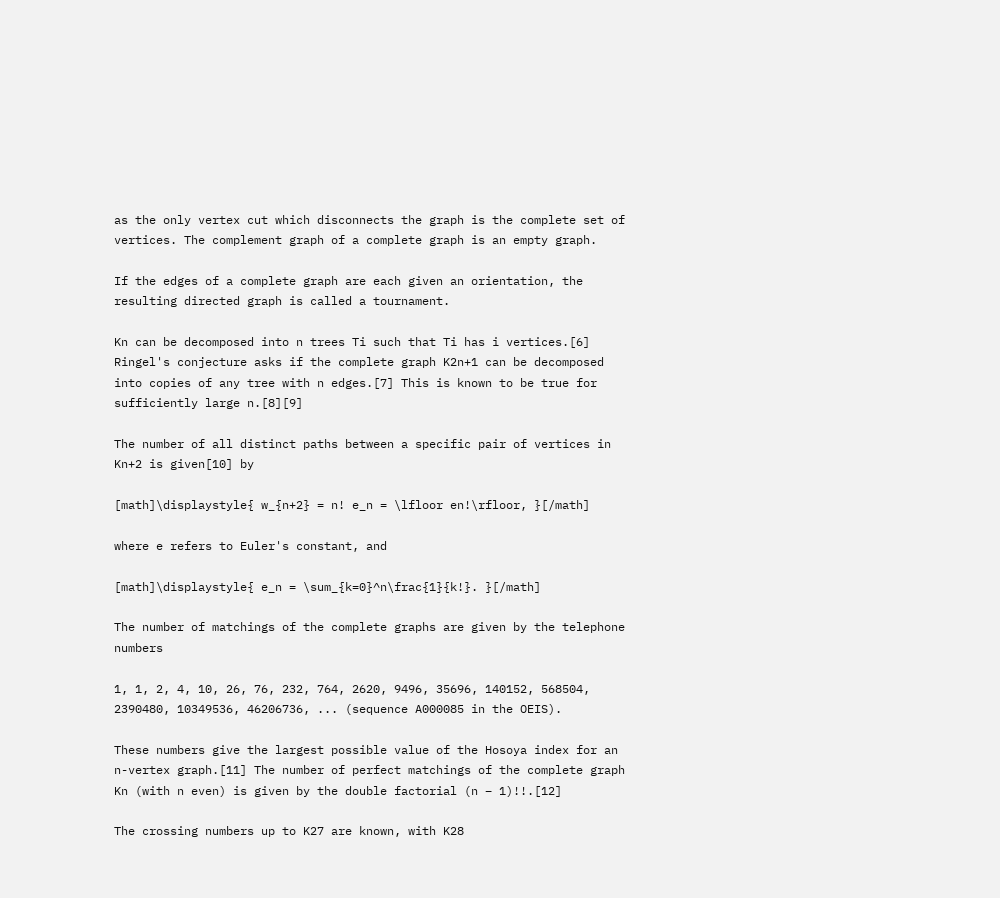as the only vertex cut which disconnects the graph is the complete set of vertices. The complement graph of a complete graph is an empty graph.

If the edges of a complete graph are each given an orientation, the resulting directed graph is called a tournament.

Kn can be decomposed into n trees Ti such that Ti has i vertices.[6] Ringel's conjecture asks if the complete graph K2n+1 can be decomposed into copies of any tree with n edges.[7] This is known to be true for sufficiently large n.[8][9]

The number of all distinct paths between a specific pair of vertices in Kn+2 is given[10] by

[math]\displaystyle{ w_{n+2} = n! e_n = \lfloor en!\rfloor, }[/math]

where e refers to Euler's constant, and

[math]\displaystyle{ e_n = \sum_{k=0}^n\frac{1}{k!}. }[/math]

The number of matchings of the complete graphs are given by the telephone numbers

1, 1, 2, 4, 10, 26, 76, 232, 764, 2620, 9496, 35696, 140152, 568504, 2390480, 10349536, 46206736, ... (sequence A000085 in the OEIS).

These numbers give the largest possible value of the Hosoya index for an n-vertex graph.[11] The number of perfect matchings of the complete graph Kn (with n even) is given by the double factorial (n – 1)!!.[12]

The crossing numbers up to K27 are known, with K28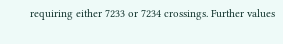requiring either 7233 or 7234 crossings. Further values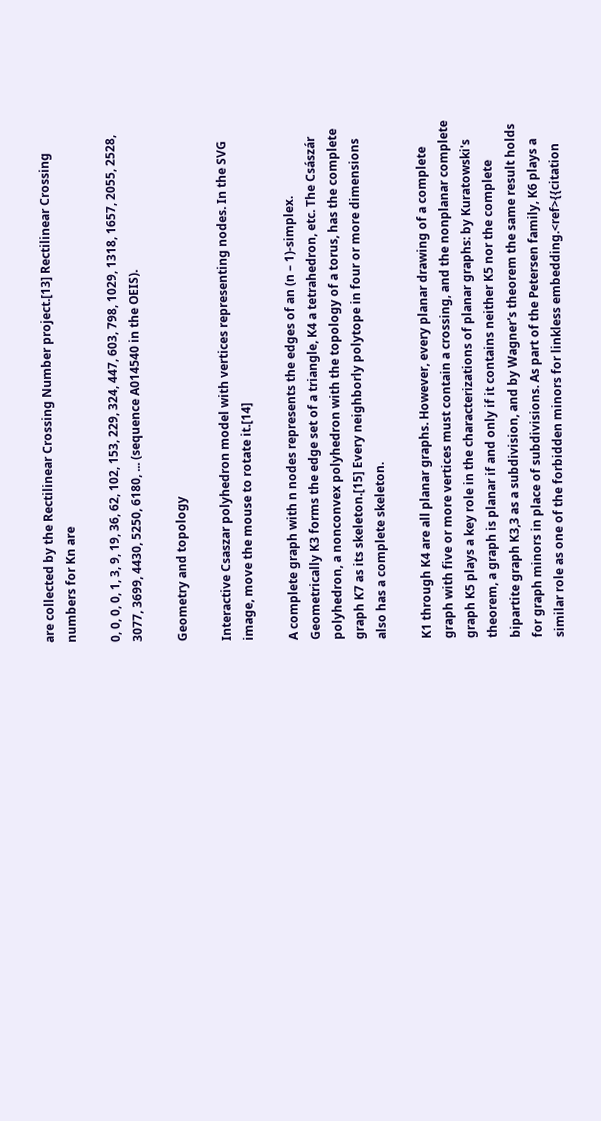are collected by the Rectilinear Crossing Number project.[13] Rectilinear Crossing numbers for Kn are

0, 0, 0, 0, 1, 3, 9, 19, 36, 62, 102, 153, 229, 324, 447, 603, 798, 1029, 1318, 1657, 2055, 2528, 3077, 3699, 4430, 5250, 6180, ... (sequence A014540 in the OEIS).

Geometry and topology

Interactive Csaszar polyhedron model with vertices representing nodes. In the SVG image, move the mouse to rotate it.[14]

A complete graph with n nodes represents the edges of an (n – 1)-simplex. Geometrically K3 forms the edge set of a triangle, K4 a tetrahedron, etc. The Császár polyhedron, a nonconvex polyhedron with the topology of a torus, has the complete graph K7 as its skeleton.[15] Every neighborly polytope in four or more dimensions also has a complete skeleton.

K1 through K4 are all planar graphs. However, every planar drawing of a complete graph with five or more vertices must contain a crossing, and the nonplanar complete graph K5 plays a key role in the characterizations of planar graphs: by Kuratowski's theorem, a graph is planar if and only if it contains neither K5 nor the complete bipartite graph K3,3 as a subdivision, and by Wagner's theorem the same result holds for graph minors in place of subdivisions. As part of the Petersen family, K6 plays a similar role as one of the forbidden minors for linkless embedding.<ref>{{citation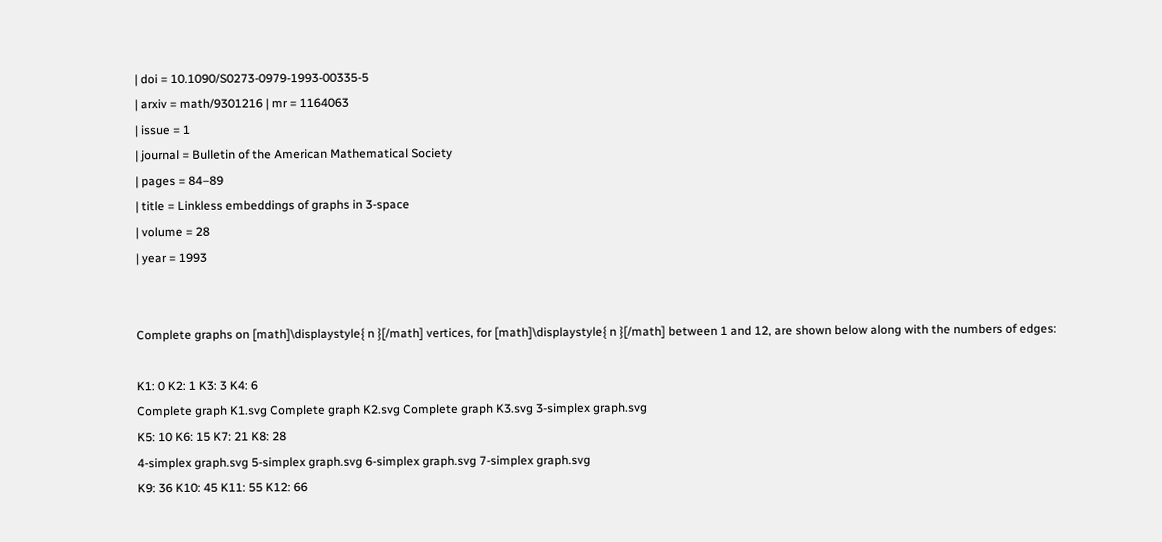| doi = 10.1090/S0273-0979-1993-00335-5
| arxiv = math/9301216 | mr = 1164063
| issue = 1
| journal = Bulletin of the American Mathematical Society
| pages = 84–89
| title = Linkless embeddings of graphs in 3-space
| volume = 28
| year = 1993


Complete graphs on [math]\displaystyle{ n }[/math] vertices, for [math]\displaystyle{ n }[/math] between 1 and 12, are shown below along with the numbers of edges:

K1: 0 K2: 1 K3: 3 K4: 6
Complete graph K1.svg Complete graph K2.svg Complete graph K3.svg 3-simplex graph.svg
K5: 10 K6: 15 K7: 21 K8: 28
4-simplex graph.svg 5-simplex graph.svg 6-simplex graph.svg 7-simplex graph.svg
K9: 36 K10: 45 K11: 55 K12: 66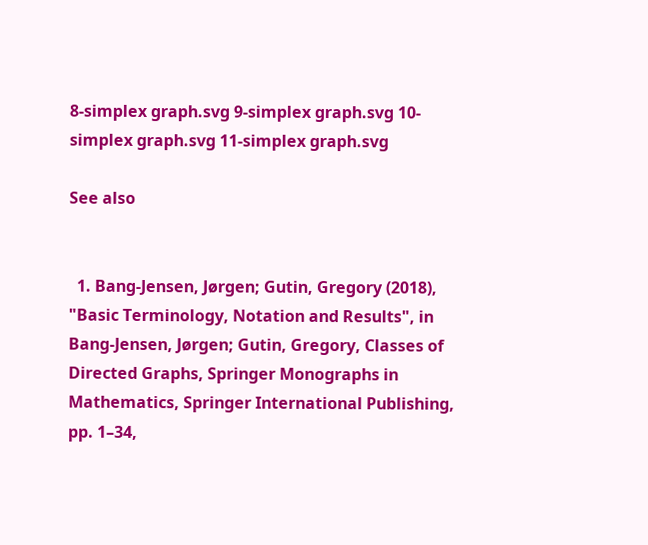8-simplex graph.svg 9-simplex graph.svg 10-simplex graph.svg 11-simplex graph.svg

See also


  1. Bang-Jensen, Jørgen; Gutin, Gregory (2018), "Basic Terminology, Notation and Results", in Bang-Jensen, Jørgen; Gutin, Gregory, Classes of Directed Graphs, Springer Monographs in Mathematics, Springer International Publishing, pp. 1–34,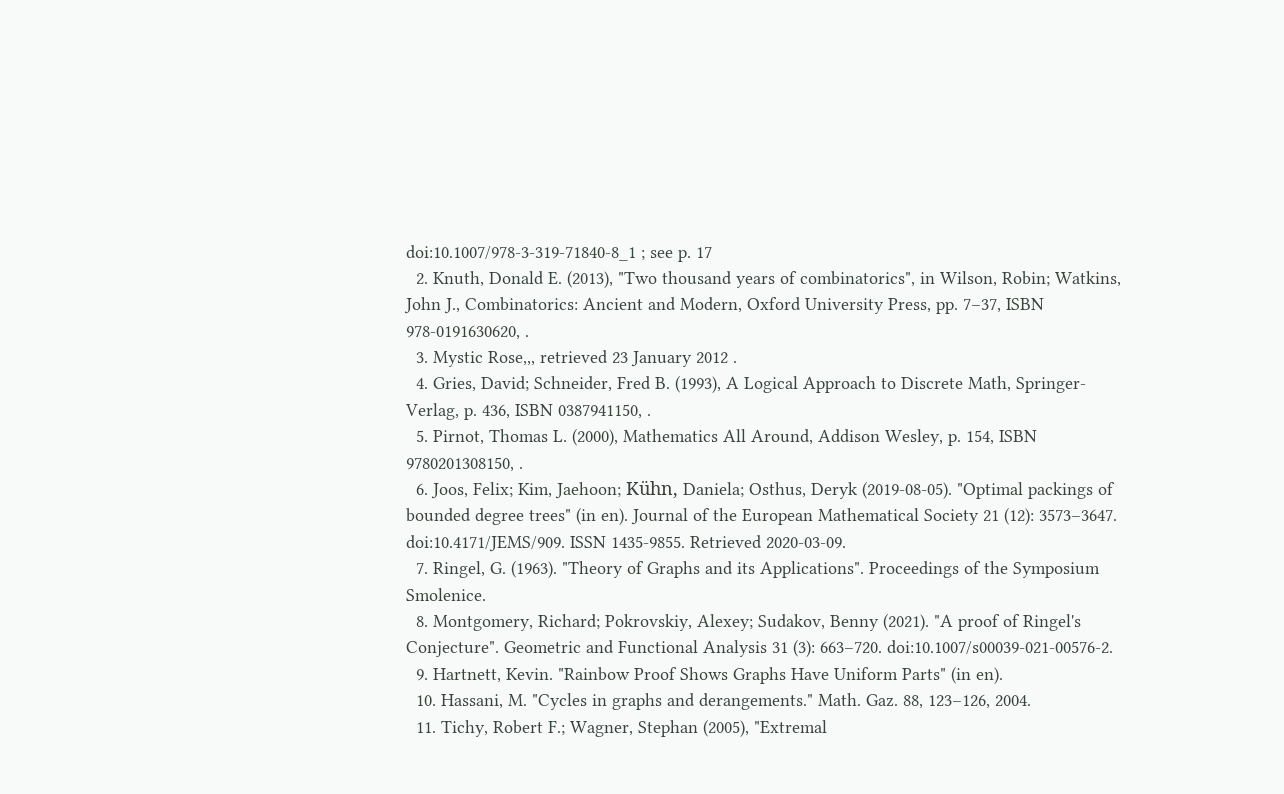doi:10.1007/978-3-319-71840-8_1 ; see p. 17
  2. Knuth, Donald E. (2013), "Two thousand years of combinatorics", in Wilson, Robin; Watkins, John J., Combinatorics: Ancient and Modern, Oxford University Press, pp. 7–37, ISBN 978-0191630620, .
  3. Mystic Rose,,, retrieved 23 January 2012 .
  4. Gries, David; Schneider, Fred B. (1993), A Logical Approach to Discrete Math, Springer-Verlag, p. 436, ISBN 0387941150, .
  5. Pirnot, Thomas L. (2000), Mathematics All Around, Addison Wesley, p. 154, ISBN 9780201308150, .
  6. Joos, Felix; Kim, Jaehoon; Kühn, Daniela; Osthus, Deryk (2019-08-05). "Optimal packings of bounded degree trees" (in en). Journal of the European Mathematical Society 21 (12): 3573–3647. doi:10.4171/JEMS/909. ISSN 1435-9855. Retrieved 2020-03-09.
  7. Ringel, G. (1963). "Theory of Graphs and its Applications". Proceedings of the Symposium Smolenice.
  8. Montgomery, Richard; Pokrovskiy, Alexey; Sudakov, Benny (2021). "A proof of Ringel's Conjecture". Geometric and Functional Analysis 31 (3): 663–720. doi:10.1007/s00039-021-00576-2.
  9. Hartnett, Kevin. "Rainbow Proof Shows Graphs Have Uniform Parts" (in en).
  10. Hassani, M. "Cycles in graphs and derangements." Math. Gaz. 88, 123–126, 2004.
  11. Tichy, Robert F.; Wagner, Stephan (2005), "Extremal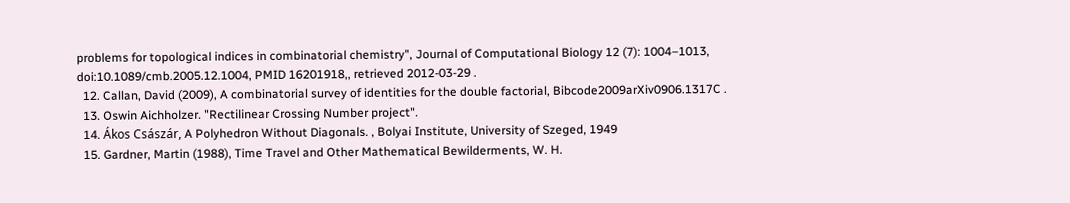problems for topological indices in combinatorial chemistry", Journal of Computational Biology 12 (7): 1004–1013, doi:10.1089/cmb.2005.12.1004, PMID 16201918,, retrieved 2012-03-29 .
  12. Callan, David (2009), A combinatorial survey of identities for the double factorial, Bibcode2009arXiv0906.1317C .
  13. Oswin Aichholzer. "Rectilinear Crossing Number project".
  14. Ákos Császár, A Polyhedron Without Diagonals. , Bolyai Institute, University of Szeged, 1949
  15. Gardner, Martin (1988), Time Travel and Other Mathematical Bewilderments, W. H.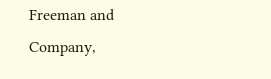Freeman and Company,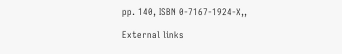pp. 140, ISBN 0-7167-1924-X,,

External links